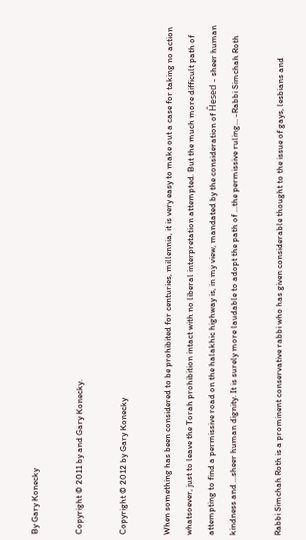By Gary Konecky

Copyright © 2011 by and Gary Konecky.

Copyright © 2012 by Gary Konecky

When something has been considered to be prohibited for centuries, millennia, it is very easy to make out a case for taking no action whatsoever, just to leave the Torah prohibition intact with no liberal interpretation attempted. But the much more difficult path of attempting to find a permissive road on the halakhic highway is, in my view, mandated by the consideration of Ĥesed - sheer human kindness and …sheer human dignity. It is surely more laudable to adopt the path of …the permissive ruling… -Rabbi Simchah Roth

Rabbi Simchah Roth is a prominent conservative rabbi who has given considerable thought to the issue of gays, lesbians and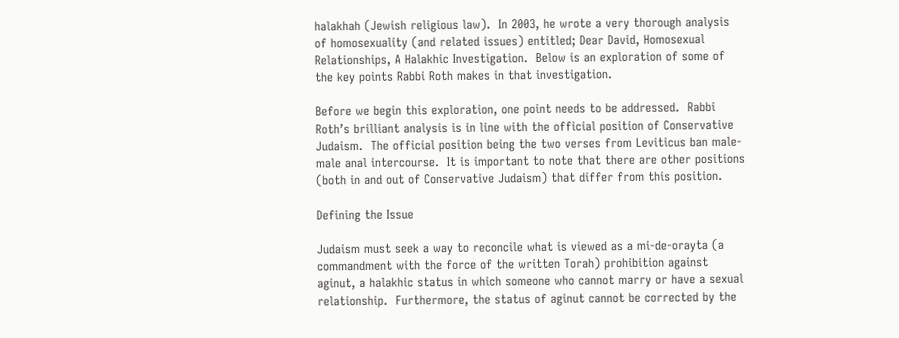halakhah (Jewish religious law).  In 2003, he wrote a very thorough analysis of homosexuality (and related issues) entitled; Dear David, Homosexual Relationships, A Halakhic Investigation.  Below is an exploration of some of the key points Rabbi Roth makes in that investigation.

Before we begin this exploration, one point needs to be addressed.  Rabbi Roth’s brilliant analysis is in line with the official position of Conservative Judaism.  The official position being the two verses from Leviticus ban male-male anal intercourse.  It is important to note that there are other positions (both in and out of Conservative Judaism) that differ from this position.

Defining the Issue

Judaism must seek a way to reconcile what is viewed as a mi-de-orayta (a commandment with the force of the written Torah) prohibition against aginut, a halakhic status in which someone who cannot marry or have a sexual relationship.  Furthermore, the status of aginut cannot be corrected by the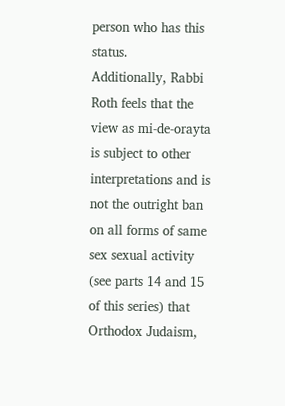person who has this status.   Additionally, Rabbi Roth feels that the view as mi-de-orayta is subject to other interpretations and is not the outright ban on all forms of same sex sexual activity (see parts 14 and 15 of this series) that Orthodox Judaism,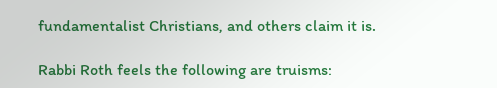fundamentalist Christians, and others claim it is.

Rabbi Roth feels the following are truisms: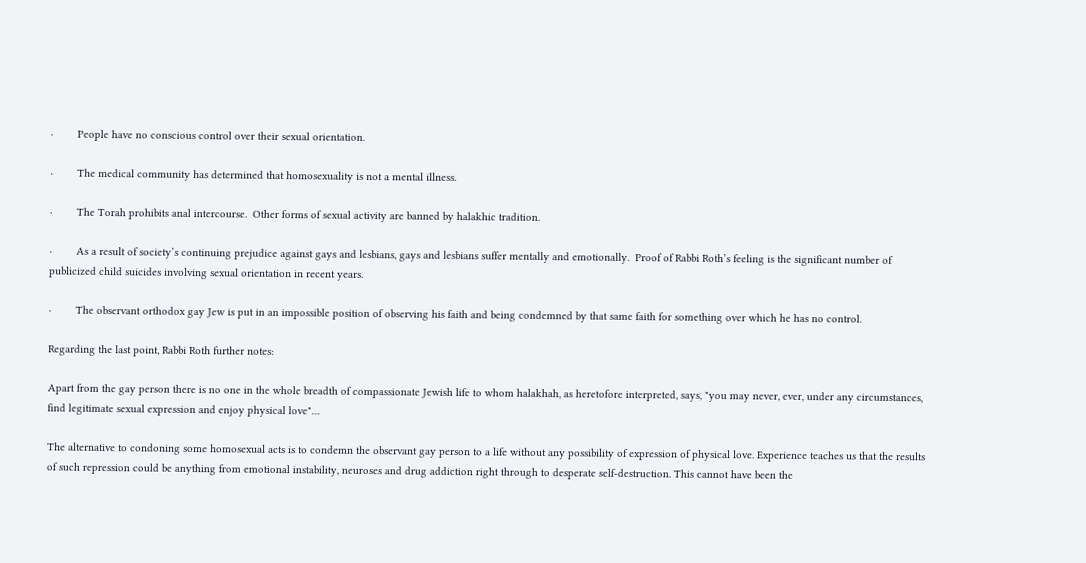·        People have no conscious control over their sexual orientation.

·        The medical community has determined that homosexuality is not a mental illness.

·        The Torah prohibits anal intercourse.  Other forms of sexual activity are banned by halakhic tradition.

·        As a result of society’s continuing prejudice against gays and lesbians, gays and lesbians suffer mentally and emotionally.  Proof of Rabbi Roth’s feeling is the significant number of publicized child suicides involving sexual orientation in recent years.

·        The observant orthodox gay Jew is put in an impossible position of observing his faith and being condemned by that same faith for something over which he has no control.

Regarding the last point, Rabbi Roth further notes:

Apart from the gay person there is no one in the whole breadth of compassionate Jewish life to whom halakhah, as heretofore interpreted, says, "you may never, ever, under any circumstances, find legitimate sexual expression and enjoy physical love"…

The alternative to condoning some homosexual acts is to condemn the observant gay person to a life without any possibility of expression of physical love. Experience teaches us that the results of such repression could be anything from emotional instability, neuroses and drug addiction right through to desperate self-destruction. This cannot have been the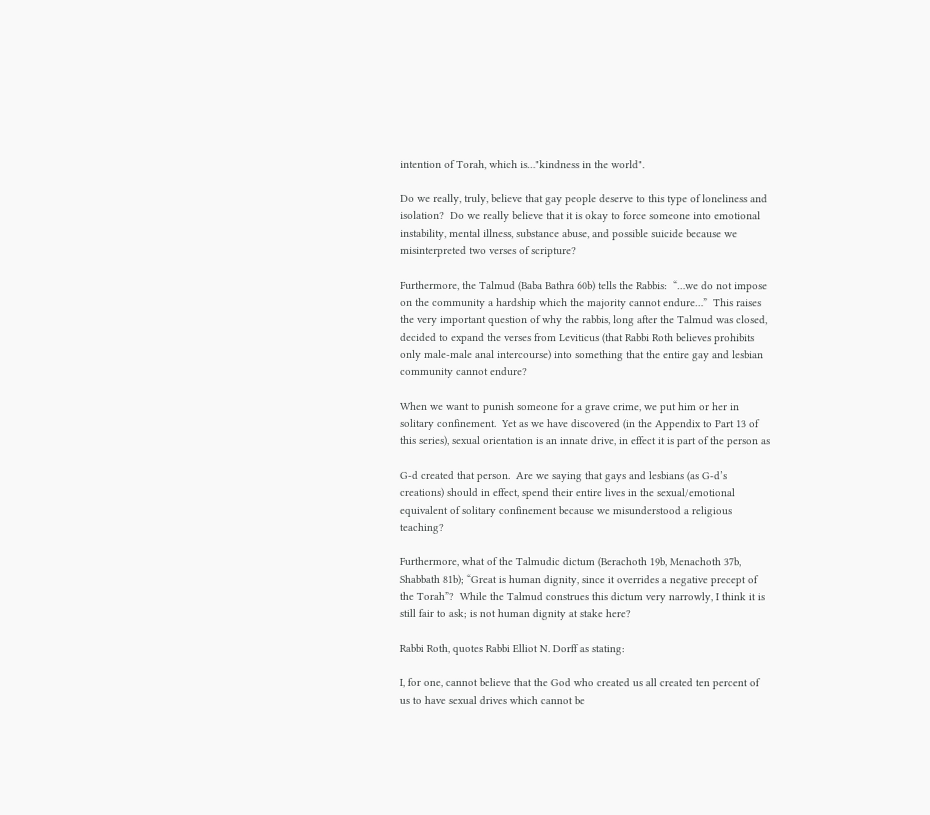intention of Torah, which is…"kindness in the world".

Do we really, truly, believe that gay people deserve to this type of loneliness and isolation?  Do we really believe that it is okay to force someone into emotional instability, mental illness, substance abuse, and possible suicide because we misinterpreted two verses of scripture?

Furthermore, the Talmud (Baba Bathra 60b) tells the Rabbis:  “…we do not impose on the community a hardship which the majority cannot endure…”  This raises the very important question of why the rabbis, long after the Talmud was closed, decided to expand the verses from Leviticus (that Rabbi Roth believes prohibits only male-male anal intercourse) into something that the entire gay and lesbian community cannot endure?

When we want to punish someone for a grave crime, we put him or her in solitary confinement.  Yet as we have discovered (in the Appendix to Part 13 of this series), sexual orientation is an innate drive, in effect it is part of the person as

G-d created that person.  Are we saying that gays and lesbians (as G-d’s creations) should in effect, spend their entire lives in the sexual/emotional equivalent of solitary confinement because we misunderstood a religious teaching?

Furthermore, what of the Talmudic dictum (Berachoth 19b, Menachoth 37b, Shabbath 81b); “Great is human dignity, since it overrides a negative precept of the Torah”?  While the Talmud construes this dictum very narrowly, I think it is still fair to ask; is not human dignity at stake here?

Rabbi Roth, quotes Rabbi Elliot N. Dorff as stating:

I, for one, cannot believe that the God who created us all created ten percent of us to have sexual drives which cannot be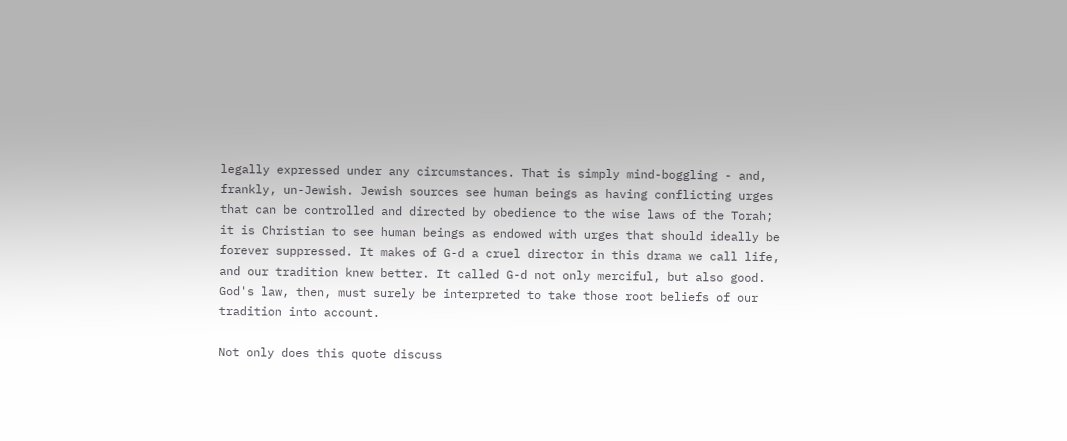legally expressed under any circumstances. That is simply mind-boggling - and, frankly, un-Jewish. Jewish sources see human beings as having conflicting urges that can be controlled and directed by obedience to the wise laws of the Torah; it is Christian to see human beings as endowed with urges that should ideally be forever suppressed. It makes of G-d a cruel director in this drama we call life, and our tradition knew better. It called G-d not only merciful, but also good. God's law, then, must surely be interpreted to take those root beliefs of our tradition into account.

Not only does this quote discuss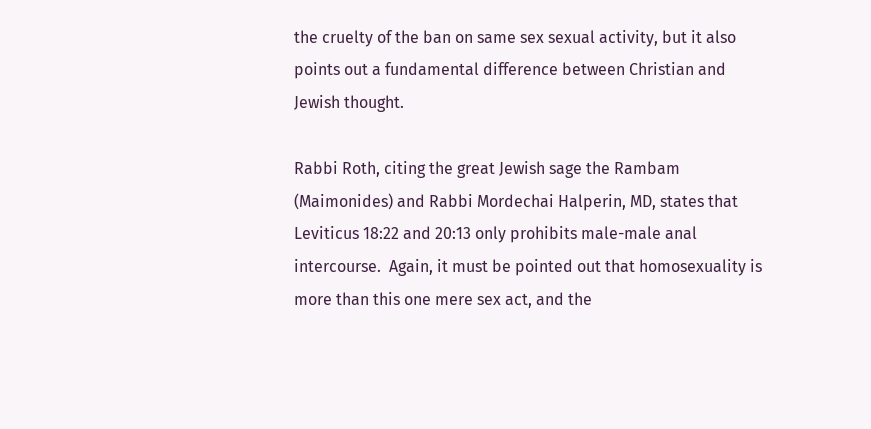the cruelty of the ban on same sex sexual activity, but it also points out a fundamental difference between Christian and Jewish thought.

Rabbi Roth, citing the great Jewish sage the Rambam (Maimonides) and Rabbi Mordechai Halperin, MD, states that Leviticus 18:22 and 20:13 only prohibits male-male anal intercourse.  Again, it must be pointed out that homosexuality is more than this one mere sex act, and the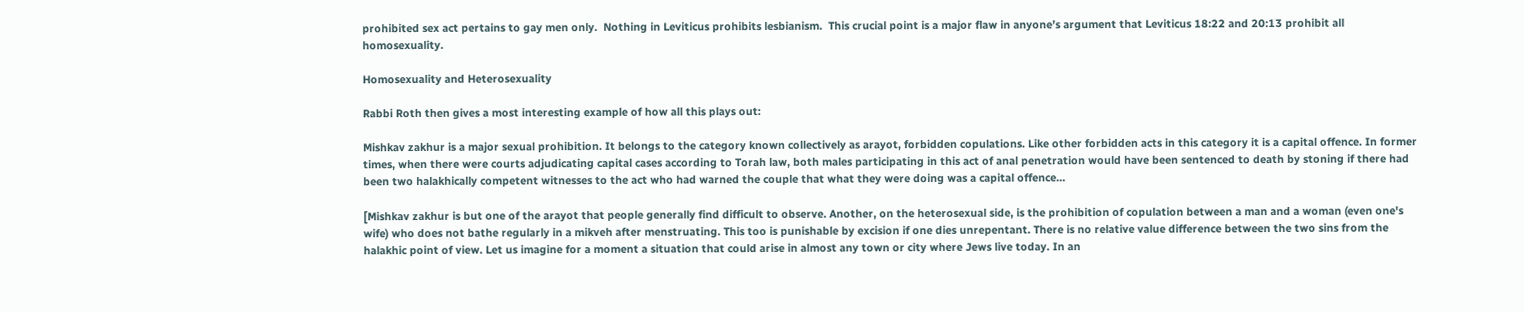prohibited sex act pertains to gay men only.  Nothing in Leviticus prohibits lesbianism.  This crucial point is a major flaw in anyone’s argument that Leviticus 18:22 and 20:13 prohibit all homosexuality.

Homosexuality and Heterosexuality

Rabbi Roth then gives a most interesting example of how all this plays out:

Mishkav zakhur is a major sexual prohibition. It belongs to the category known collectively as arayot, forbidden copulations. Like other forbidden acts in this category it is a capital offence. In former times, when there were courts adjudicating capital cases according to Torah law, both males participating in this act of anal penetration would have been sentenced to death by stoning if there had been two halakhically competent witnesses to the act who had warned the couple that what they were doing was a capital offence…

[Mishkav zakhur is but one of the arayot that people generally find difficult to observe. Another, on the heterosexual side, is the prohibition of copulation between a man and a woman (even one's wife) who does not bathe regularly in a mikveh after menstruating. This too is punishable by excision if one dies unrepentant. There is no relative value difference between the two sins from the halakhic point of view. Let us imagine for a moment a situation that could arise in almost any town or city where Jews live today. In an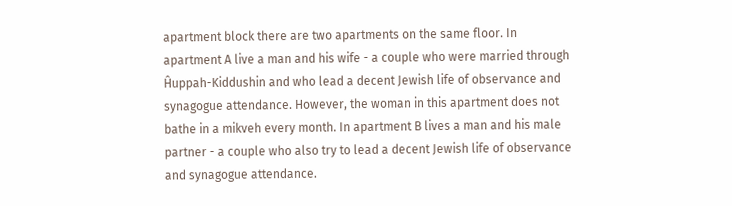apartment block there are two apartments on the same floor. In apartment A live a man and his wife - a couple who were married through Ĥuppah-Kiddushin and who lead a decent Jewish life of observance and synagogue attendance. However, the woman in this apartment does not bathe in a mikveh every month. In apartment B lives a man and his male partner - a couple who also try to lead a decent Jewish life of observance and synagogue attendance.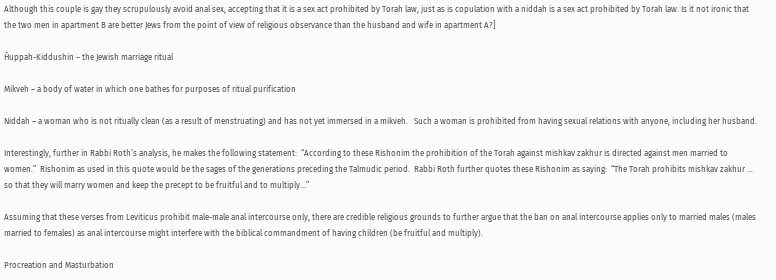Although this couple is gay they scrupulously avoid anal sex, accepting that it is a sex act prohibited by Torah law, just as is copulation with a niddah is a sex act prohibited by Torah law. Is it not ironic that the two men in apartment B are better Jews from the point of view of religious observance than the husband and wife in apartment A?]

Ĥuppah-Kiddushin – the Jewish marriage ritual

Mikveh – a body of water in which one bathes for purposes of ritual purification

Niddah – a woman who is not ritually clean (as a result of menstruating) and has not yet immersed in a mikveh.   Such a woman is prohibited from having sexual relations with anyone, including her husband.

Interestingly, further in Rabbi Roth’s analysis, he makes the following statement:  “According to these Rishonim the prohibition of the Torah against mishkav zakhur is directed against men married to women.”  Rishonim as used in this quote would be the sages of the generations preceding the Talmudic period.  Rabbi Roth further quotes these Rishonim as saying:  “The Torah prohibits mishkav zakhur ... so that they will marry women and keep the precept to be fruitful and to multiply...”

Assuming that these verses from Leviticus prohibit male-male anal intercourse only, there are credible religious grounds to further argue that the ban on anal intercourse applies only to married males (males married to females) as anal intercourse might interfere with the biblical commandment of having children (be fruitful and multiply).

Procreation and Masturbation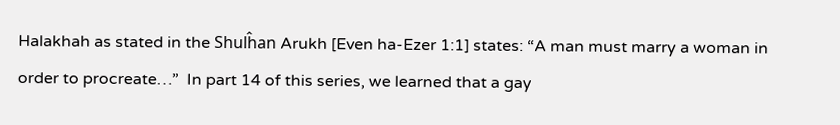Halakhah as stated in the Shulĥan Arukh [Even ha-Ezer 1:1] states: “A man must marry a woman in order to procreate…”  In part 14 of this series, we learned that a gay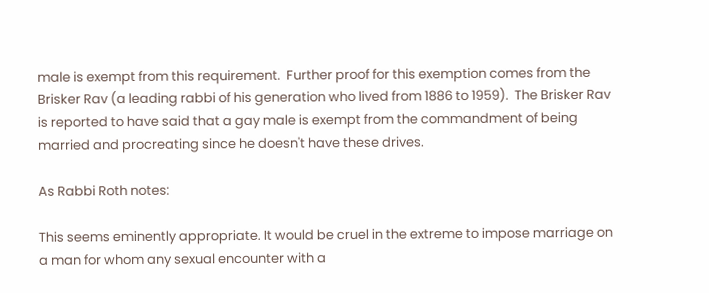male is exempt from this requirement.  Further proof for this exemption comes from the Brisker Rav (a leading rabbi of his generation who lived from 1886 to 1959).  The Brisker Rav is reported to have said that a gay male is exempt from the commandment of being married and procreating since he doesn't have these drives.

As Rabbi Roth notes:

This seems eminently appropriate. It would be cruel in the extreme to impose marriage on a man for whom any sexual encounter with a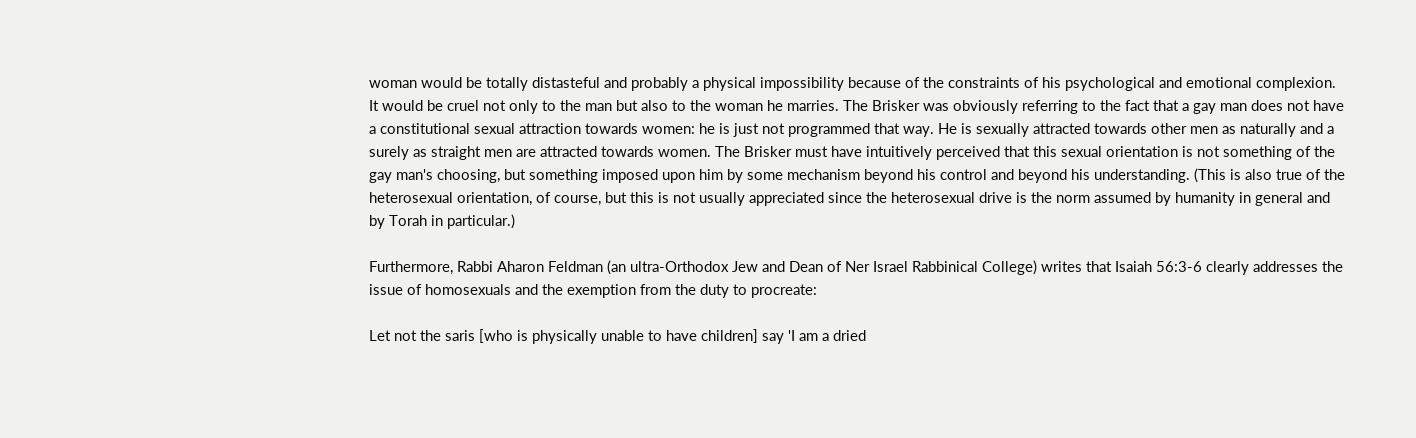woman would be totally distasteful and probably a physical impossibility because of the constraints of his psychological and emotional complexion. It would be cruel not only to the man but also to the woman he marries. The Brisker was obviously referring to the fact that a gay man does not have a constitutional sexual attraction towards women: he is just not programmed that way. He is sexually attracted towards other men as naturally and a surely as straight men are attracted towards women. The Brisker must have intuitively perceived that this sexual orientation is not something of the gay man's choosing, but something imposed upon him by some mechanism beyond his control and beyond his understanding. (This is also true of the heterosexual orientation, of course, but this is not usually appreciated since the heterosexual drive is the norm assumed by humanity in general and by Torah in particular.)

Furthermore, Rabbi Aharon Feldman (an ultra-Orthodox Jew and Dean of Ner Israel Rabbinical College) writes that Isaiah 56:3-6 clearly addresses the issue of homosexuals and the exemption from the duty to procreate:

Let not the saris [who is physically unable to have children] say 'I am a dried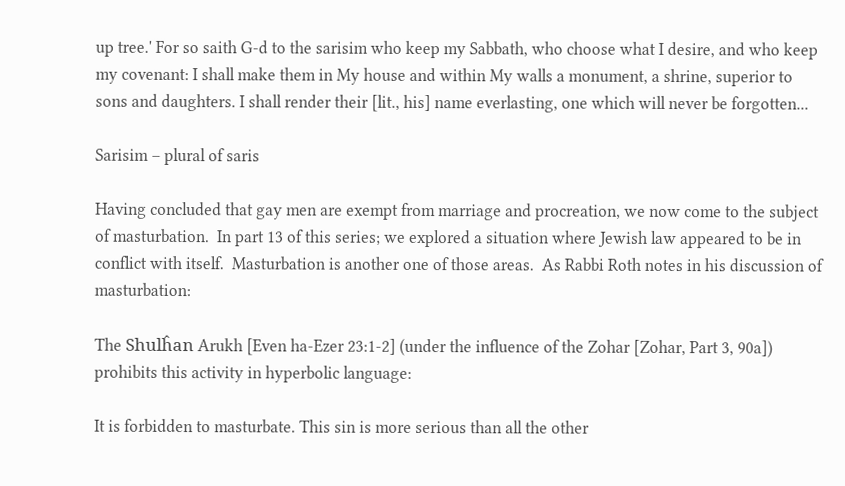up tree.' For so saith G-d to the sarisim who keep my Sabbath, who choose what I desire, and who keep my covenant: I shall make them in My house and within My walls a monument, a shrine, superior to sons and daughters. I shall render their [lit., his] name everlasting, one which will never be forgotten...

Sarisim – plural of saris

Having concluded that gay men are exempt from marriage and procreation, we now come to the subject of masturbation.  In part 13 of this series; we explored a situation where Jewish law appeared to be in conflict with itself.  Masturbation is another one of those areas.  As Rabbi Roth notes in his discussion of masturbation:

The Shulĥan Arukh [Even ha-Ezer 23:1-2] (under the influence of the Zohar [Zohar, Part 3, 90a]) prohibits this activity in hyperbolic language:

It is forbidden to masturbate. This sin is more serious than all the other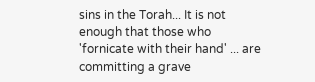sins in the Torah... It is not enough that those who 'fornicate with their hand' ... are committing a grave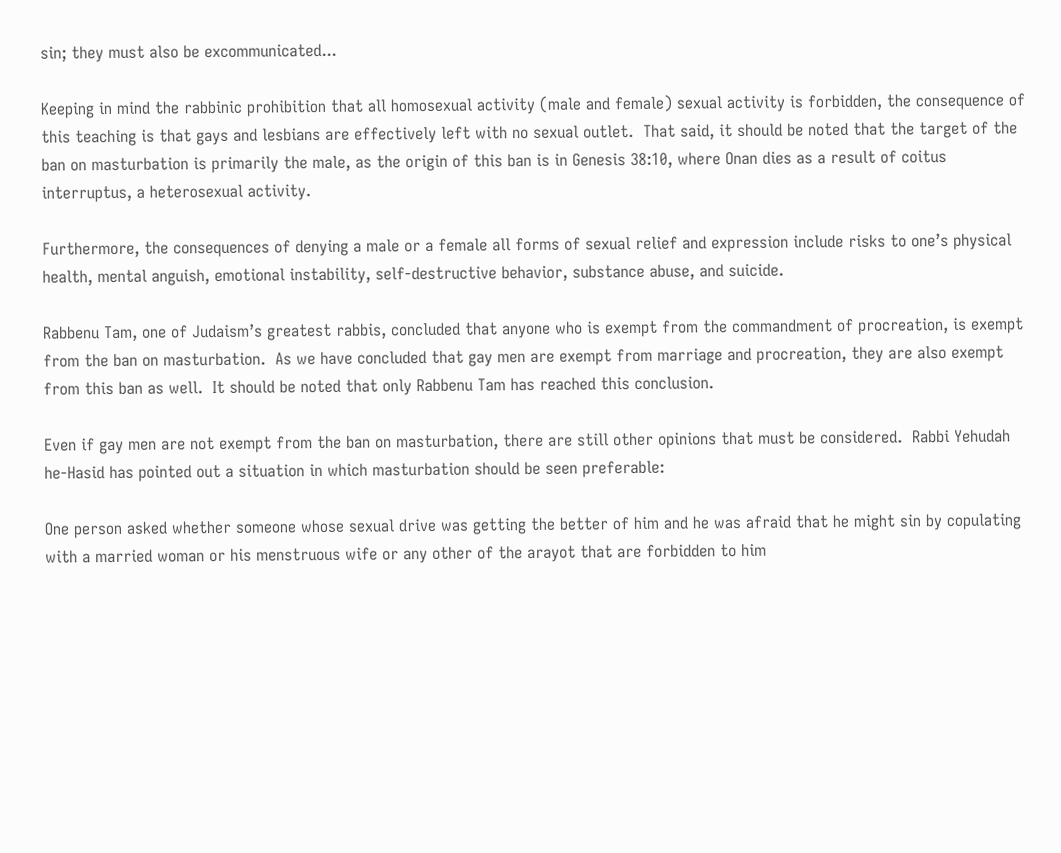sin; they must also be excommunicated...

Keeping in mind the rabbinic prohibition that all homosexual activity (male and female) sexual activity is forbidden, the consequence of this teaching is that gays and lesbians are effectively left with no sexual outlet.  That said, it should be noted that the target of the ban on masturbation is primarily the male, as the origin of this ban is in Genesis 38:10, where Onan dies as a result of coitus interruptus, a heterosexual activity.

Furthermore, the consequences of denying a male or a female all forms of sexual relief and expression include risks to one’s physical health, mental anguish, emotional instability, self-destructive behavior, substance abuse, and suicide.

Rabbenu Tam, one of Judaism’s greatest rabbis, concluded that anyone who is exempt from the commandment of procreation, is exempt from the ban on masturbation.  As we have concluded that gay men are exempt from marriage and procreation, they are also exempt from this ban as well.  It should be noted that only Rabbenu Tam has reached this conclusion.

Even if gay men are not exempt from the ban on masturbation, there are still other opinions that must be considered.  Rabbi Yehudah he-Hasid has pointed out a situation in which masturbation should be seen preferable:

One person asked whether someone whose sexual drive was getting the better of him and he was afraid that he might sin by copulating with a married woman or his menstruous wife or any other of the arayot that are forbidden to him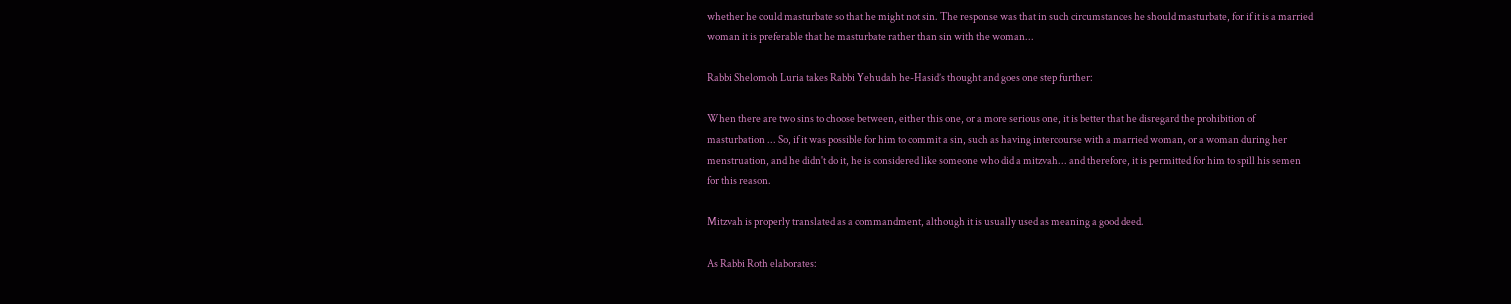whether he could masturbate so that he might not sin. The response was that in such circumstances he should masturbate, for if it is a married woman it is preferable that he masturbate rather than sin with the woman...

Rabbi Shelomoh Luria takes Rabbi Yehudah he-Hasid’s thought and goes one step further:

When there are two sins to choose between, either this one, or a more serious one, it is better that he disregard the prohibition of masturbation ... So, if it was possible for him to commit a sin, such as having intercourse with a married woman, or a woman during her menstruation, and he didn't do it, he is considered like someone who did a mitzvah... and therefore, it is permitted for him to spill his semen for this reason.

Mitzvah is properly translated as a commandment, although it is usually used as meaning a good deed.

As Rabbi Roth elaborates: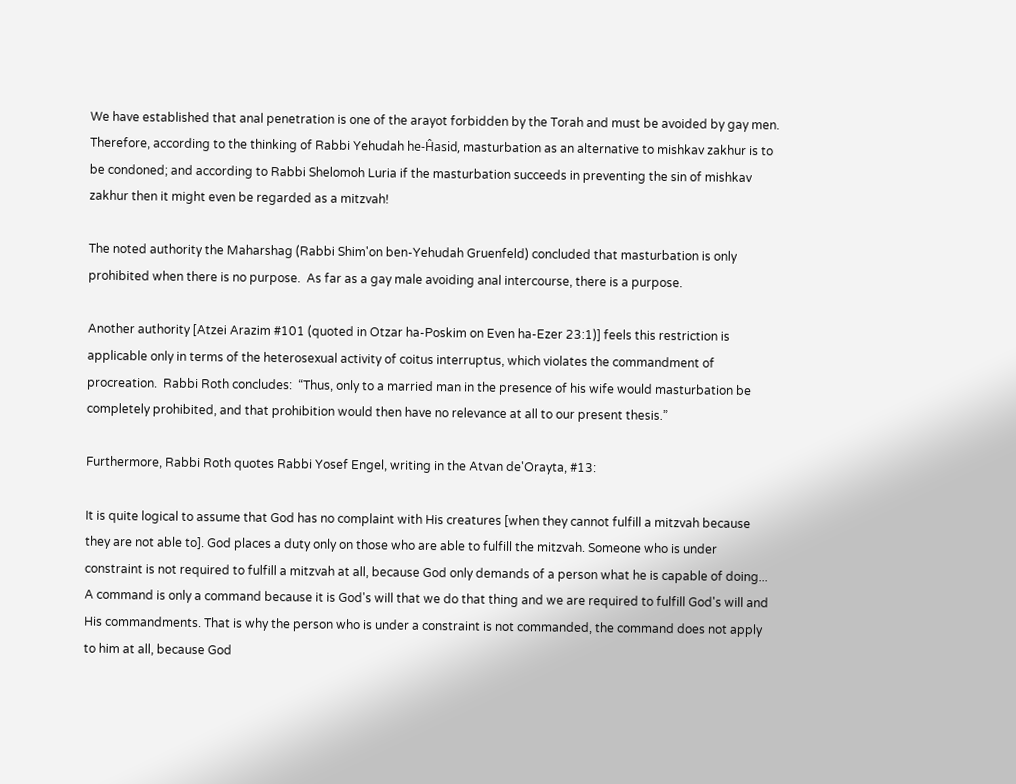We have established that anal penetration is one of the arayot forbidden by the Torah and must be avoided by gay men. Therefore, according to the thinking of Rabbi Yehudah he-Ĥasid, masturbation as an alternative to mishkav zakhur is to be condoned; and according to Rabbi Shelomoh Luria if the masturbation succeeds in preventing the sin of mishkav zakhur then it might even be regarded as a mitzvah!

The noted authority the Maharshag (Rabbi Shim'on ben-Yehudah Gruenfeld) concluded that masturbation is only prohibited when there is no purpose.  As far as a gay male avoiding anal intercourse, there is a purpose.

Another authority [Atzei Arazim #101 (quoted in Otzar ha-Poskim on Even ha-Ezer 23:1)] feels this restriction is applicable only in terms of the heterosexual activity of coitus interruptus, which violates the commandment of procreation.  Rabbi Roth concludes:  “Thus, only to a married man in the presence of his wife would masturbation be completely prohibited, and that prohibition would then have no relevance at all to our present thesis.”

Furthermore, Rabbi Roth quotes Rabbi Yosef Engel, writing in the Atvan de'Orayta, #13:

It is quite logical to assume that God has no complaint with His creatures [when they cannot fulfill a mitzvah because they are not able to]. God places a duty only on those who are able to fulfill the mitzvah. Someone who is under constraint is not required to fulfill a mitzvah at all, because God only demands of a person what he is capable of doing... A command is only a command because it is God's will that we do that thing and we are required to fulfill God's will and His commandments. That is why the person who is under a constraint is not commanded, the command does not apply to him at all, because God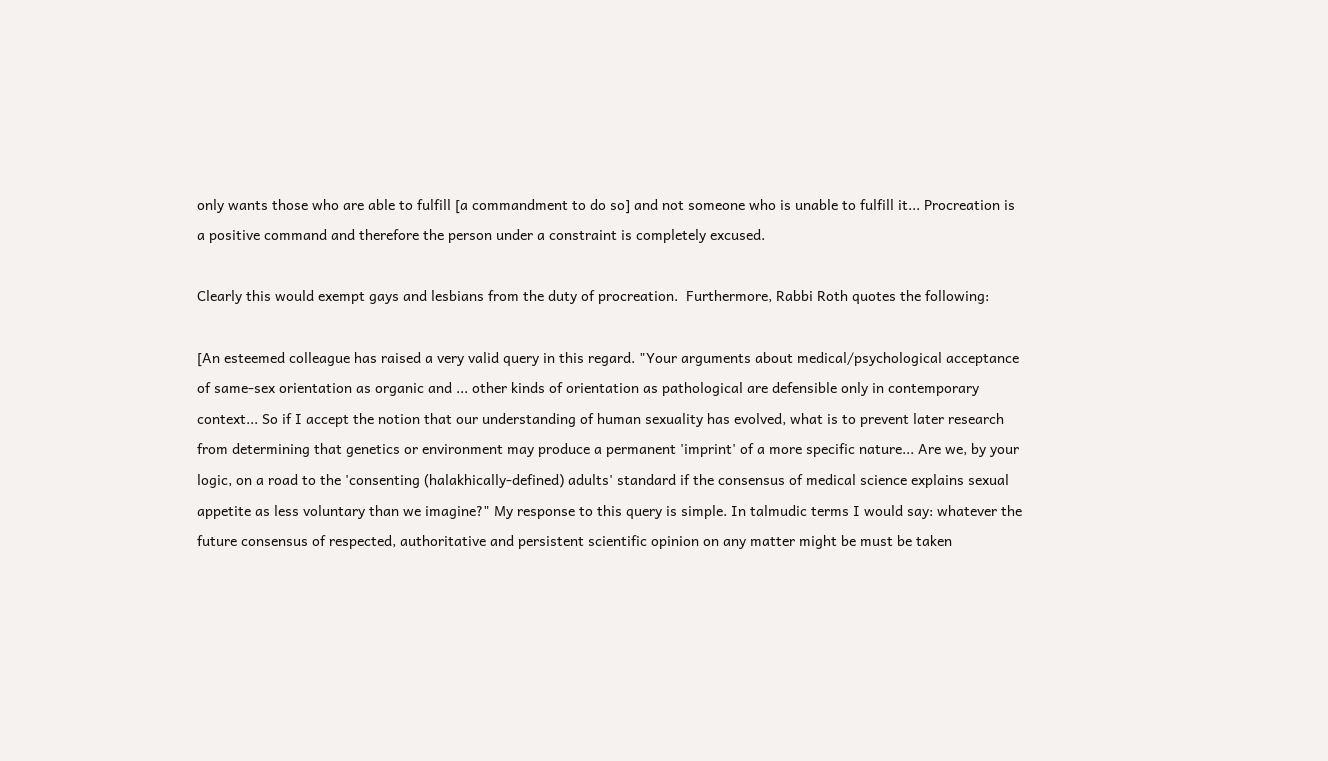only wants those who are able to fulfill [a commandment to do so] and not someone who is unable to fulfill it... Procreation is a positive command and therefore the person under a constraint is completely excused.

Clearly this would exempt gays and lesbians from the duty of procreation.  Furthermore, Rabbi Roth quotes the following:

[An esteemed colleague has raised a very valid query in this regard. "Your arguments about medical/psychological acceptance of same-sex orientation as organic and ... other kinds of orientation as pathological are defensible only in contemporary context... So if I accept the notion that our understanding of human sexuality has evolved, what is to prevent later research from determining that genetics or environment may produce a permanent 'imprint' of a more specific nature... Are we, by your logic, on a road to the 'consenting (halakhically-defined) adults' standard if the consensus of medical science explains sexual appetite as less voluntary than we imagine?" My response to this query is simple. In talmudic terms I would say: whatever the future consensus of respected, authoritative and persistent scientific opinion on any matter might be must be taken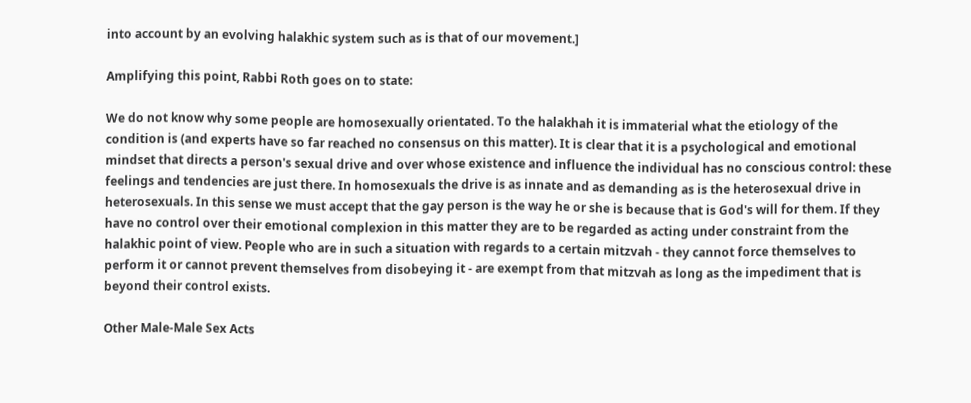into account by an evolving halakhic system such as is that of our movement.]

Amplifying this point, Rabbi Roth goes on to state:

We do not know why some people are homosexually orientated. To the halakhah it is immaterial what the etiology of the condition is (and experts have so far reached no consensus on this matter). It is clear that it is a psychological and emotional mindset that directs a person's sexual drive and over whose existence and influence the individual has no conscious control: these feelings and tendencies are just there. In homosexuals the drive is as innate and as demanding as is the heterosexual drive in heterosexuals. In this sense we must accept that the gay person is the way he or she is because that is God's will for them. If they have no control over their emotional complexion in this matter they are to be regarded as acting under constraint from the halakhic point of view. People who are in such a situation with regards to a certain mitzvah - they cannot force themselves to perform it or cannot prevent themselves from disobeying it - are exempt from that mitzvah as long as the impediment that is beyond their control exists.

Other Male-Male Sex Acts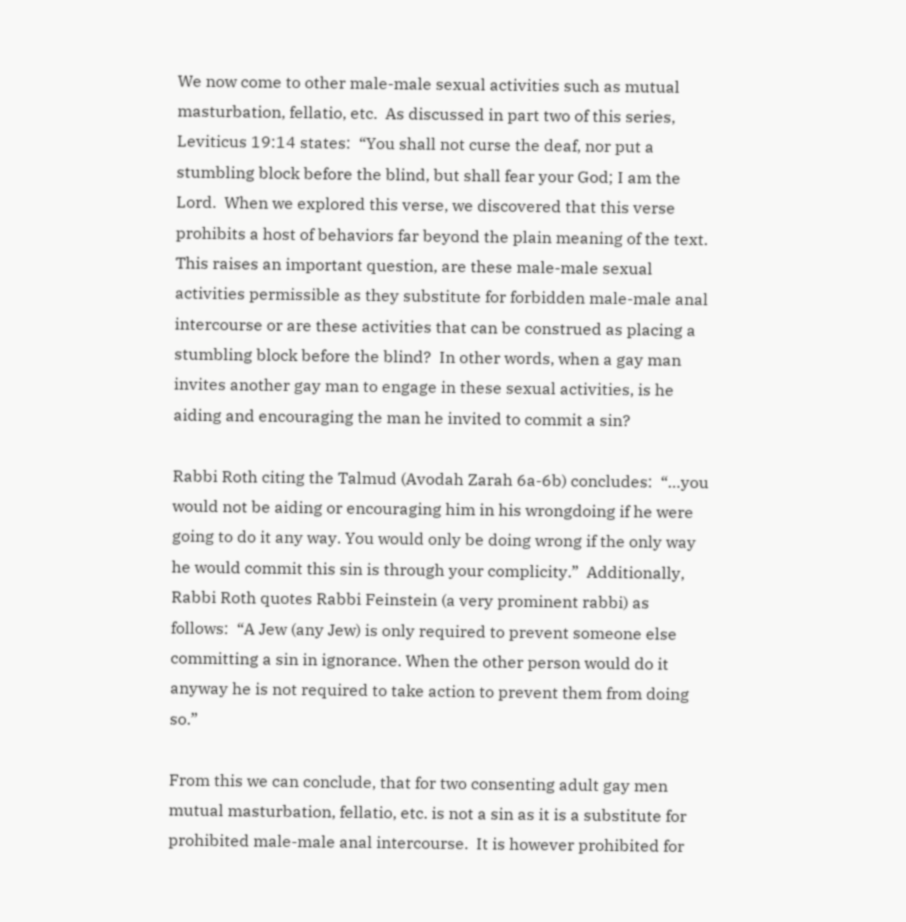We now come to other male-male sexual activities such as mutual masturbation, fellatio, etc.  As discussed in part two of this series, Leviticus 19:14 states:  “You shall not curse the deaf, nor put a stumbling block before the blind, but shall fear your God; I am the Lord.  When we explored this verse, we discovered that this verse prohibits a host of behaviors far beyond the plain meaning of the text.  This raises an important question, are these male-male sexual activities permissible as they substitute for forbidden male-male anal intercourse or are these activities that can be construed as placing a stumbling block before the blind?  In other words, when a gay man invites another gay man to engage in these sexual activities, is he aiding and encouraging the man he invited to commit a sin?

Rabbi Roth citing the Talmud (Avodah Zarah 6a-6b) concludes:  “…you would not be aiding or encouraging him in his wrongdoing if he were going to do it any way. You would only be doing wrong if the only way he would commit this sin is through your complicity.”  Additionally, Rabbi Roth quotes Rabbi Feinstein (a very prominent rabbi) as follows:  “A Jew (any Jew) is only required to prevent someone else committing a sin in ignorance. When the other person would do it anyway he is not required to take action to prevent them from doing so.”

From this we can conclude, that for two consenting adult gay men mutual masturbation, fellatio, etc. is not a sin as it is a substitute for prohibited male-male anal intercourse.  It is however prohibited for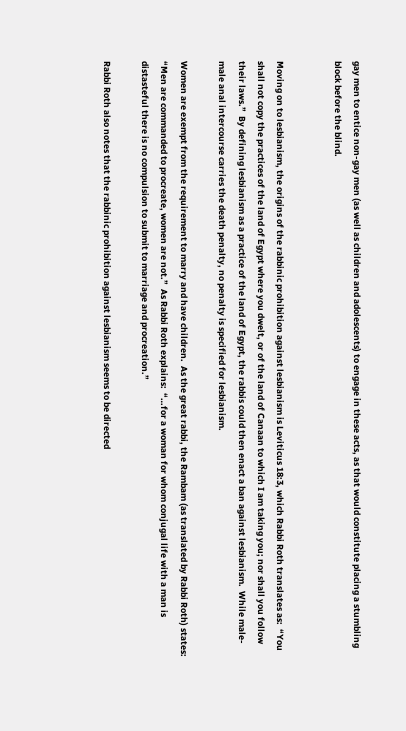gay men to entice non-gay men (as well as children and adolescents) to engage in these acts, as that would constitute placing a stumbling block before the blind.


Moving on to lesbianism, the origins of the rabbinic prohibition against lesbianism is Leviticus 18:3, which Rabbi Roth translates as:  “You shall not copy the practices of the land of Egypt where you dwelt, or of the land of Canaan to which I am taking you; nor shall you follow their laws.”  By defining lesbianism as a practice of the land of Egypt, the rabbis could then enact a ban against lesbianism.  While male-male anal intercourse carries the death penalty, no penalty is specified for lesbianism.

Women are exempt from the requirement to marry and have children.  As the great rabbi, the Rambam (as translated by Rabbi Roth) states:  “Men are commanded to procreate, women are not.”  As Rabbi Roth explains:  “…for a woman for whom conjugal life with a man is distasteful there is no compulsion to submit to marriage and procreation.”

Rabbi Roth also notes that the rabbinic prohibition against lesbianism seems to be directed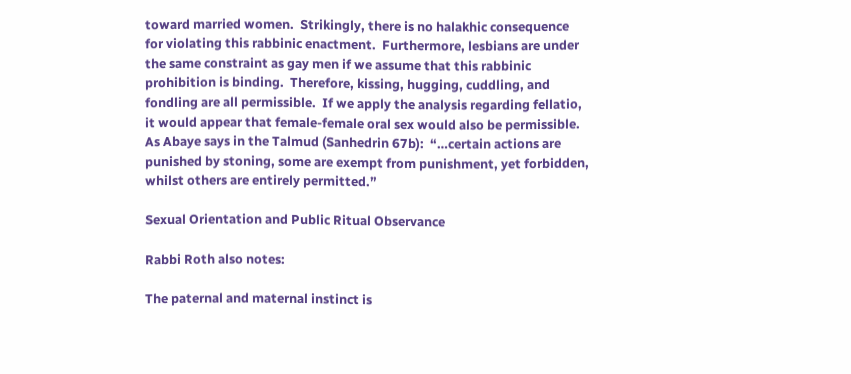toward married women.  Strikingly, there is no halakhic consequence for violating this rabbinic enactment.  Furthermore, lesbians are under the same constraint as gay men if we assume that this rabbinic prohibition is binding.  Therefore, kissing, hugging, cuddling, and fondling are all permissible.  If we apply the analysis regarding fellatio, it would appear that female-female oral sex would also be permissible.  As Abaye says in the Talmud (Sanhedrin 67b):  “…certain actions are punished by stoning, some are exempt from punishment, yet forbidden, whilst others are entirely permitted.”

Sexual Orientation and Public Ritual Observance

Rabbi Roth also notes:

The paternal and maternal instinct is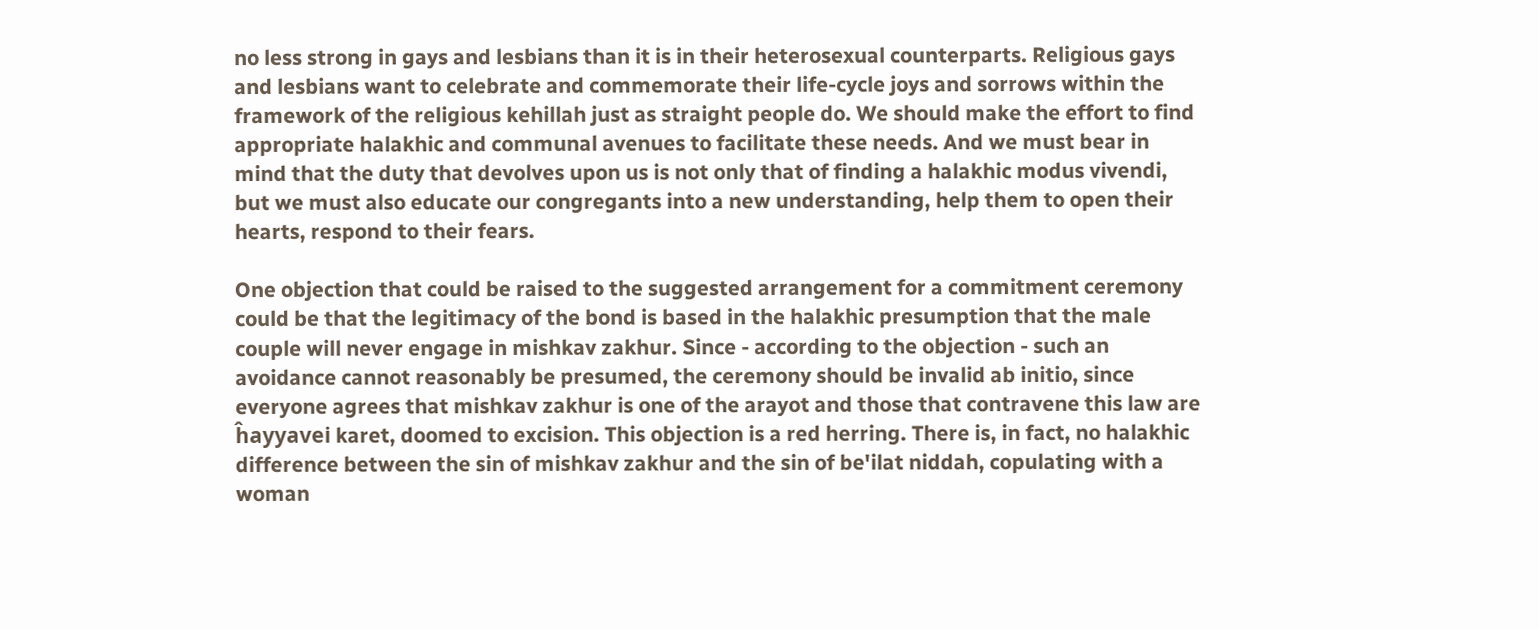no less strong in gays and lesbians than it is in their heterosexual counterparts. Religious gays and lesbians want to celebrate and commemorate their life-cycle joys and sorrows within the framework of the religious kehillah just as straight people do. We should make the effort to find appropriate halakhic and communal avenues to facilitate these needs. And we must bear in mind that the duty that devolves upon us is not only that of finding a halakhic modus vivendi, but we must also educate our congregants into a new understanding, help them to open their hearts, respond to their fears.

One objection that could be raised to the suggested arrangement for a commitment ceremony could be that the legitimacy of the bond is based in the halakhic presumption that the male couple will never engage in mishkav zakhur. Since - according to the objection - such an avoidance cannot reasonably be presumed, the ceremony should be invalid ab initio, since everyone agrees that mishkav zakhur is one of the arayot and those that contravene this law are ĥayyavei karet, doomed to excision. This objection is a red herring. There is, in fact, no halakhic difference between the sin of mishkav zakhur and the sin of be'ilat niddah, copulating with a woman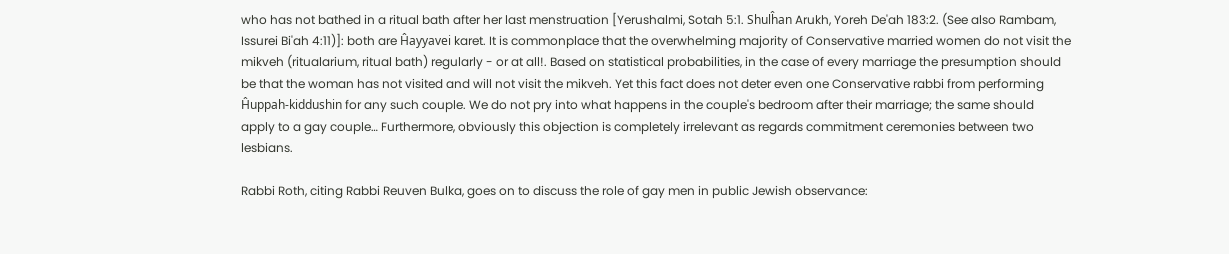who has not bathed in a ritual bath after her last menstruation [Yerushalmi, Sotah 5:1. Shulĥan Arukh, Yoreh De'ah 183:2. (See also Rambam, Issurei Bi'ah 4:11)]: both are Ĥayyavei karet. It is commonplace that the overwhelming majority of Conservative married women do not visit the mikveh (ritualarium, ritual bath) regularly - or at all!. Based on statistical probabilities, in the case of every marriage the presumption should be that the woman has not visited and will not visit the mikveh. Yet this fact does not deter even one Conservative rabbi from performing Ĥuppah-kiddushin for any such couple. We do not pry into what happens in the couple's bedroom after their marriage; the same should apply to a gay couple… Furthermore, obviously this objection is completely irrelevant as regards commitment ceremonies between two lesbians.

Rabbi Roth, citing Rabbi Reuven Bulka, goes on to discuss the role of gay men in public Jewish observance: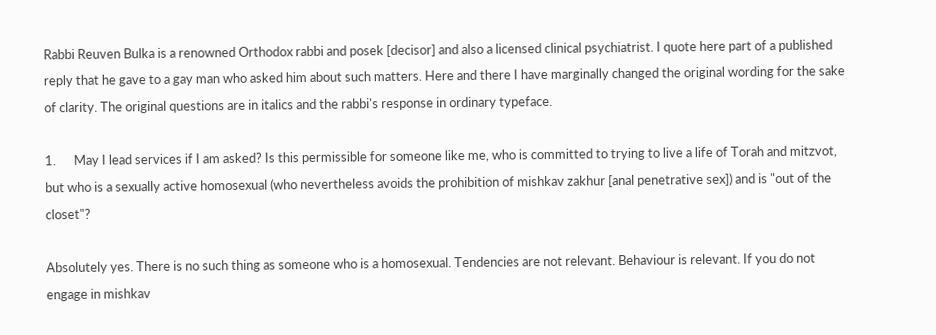Rabbi Reuven Bulka is a renowned Orthodox rabbi and posek [decisor] and also a licensed clinical psychiatrist. I quote here part of a published reply that he gave to a gay man who asked him about such matters. Here and there I have marginally changed the original wording for the sake of clarity. The original questions are in italics and the rabbi's response in ordinary typeface.

1.      May I lead services if I am asked? Is this permissible for someone like me, who is committed to trying to live a life of Torah and mitzvot, but who is a sexually active homosexual (who nevertheless avoids the prohibition of mishkav zakhur [anal penetrative sex]) and is "out of the closet"?

Absolutely yes. There is no such thing as someone who is a homosexual. Tendencies are not relevant. Behaviour is relevant. If you do not engage in mishkav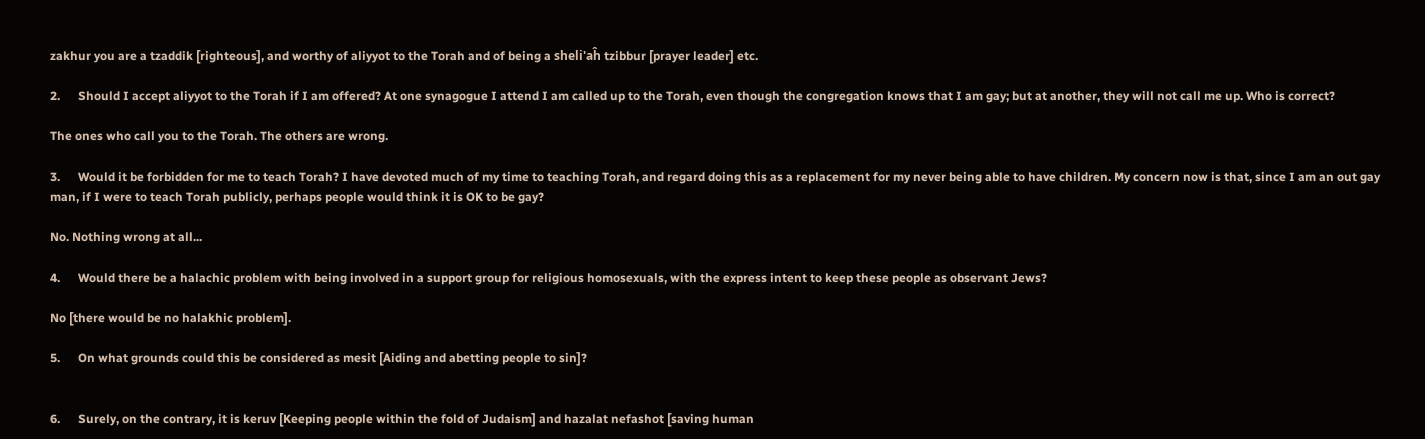zakhur you are a tzaddik [righteous], and worthy of aliyyot to the Torah and of being a sheli'aĥ tzibbur [prayer leader] etc.

2.      Should I accept aliyyot to the Torah if I am offered? At one synagogue I attend I am called up to the Torah, even though the congregation knows that I am gay; but at another, they will not call me up. Who is correct?

The ones who call you to the Torah. The others are wrong.

3.      Would it be forbidden for me to teach Torah? I have devoted much of my time to teaching Torah, and regard doing this as a replacement for my never being able to have children. My concern now is that, since I am an out gay man, if I were to teach Torah publicly, perhaps people would think it is OK to be gay?

No. Nothing wrong at all...

4.      Would there be a halachic problem with being involved in a support group for religious homosexuals, with the express intent to keep these people as observant Jews?

No [there would be no halakhic problem].

5.      On what grounds could this be considered as mesit [Aiding and abetting people to sin]?


6.      Surely, on the contrary, it is keruv [Keeping people within the fold of Judaism] and hazalat nefashot [saving human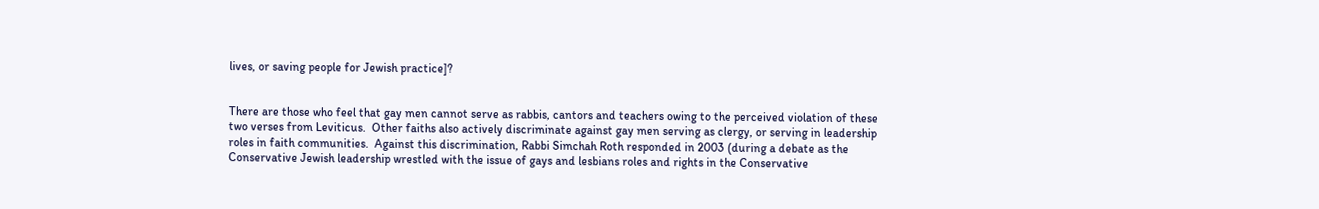lives, or saving people for Jewish practice]?


There are those who feel that gay men cannot serve as rabbis, cantors and teachers owing to the perceived violation of these two verses from Leviticus.  Other faiths also actively discriminate against gay men serving as clergy, or serving in leadership roles in faith communities.  Against this discrimination, Rabbi Simchah Roth responded in 2003 (during a debate as the Conservative Jewish leadership wrestled with the issue of gays and lesbians roles and rights in the Conservative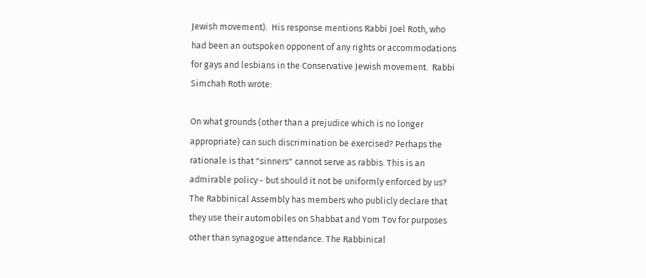Jewish movement).  His response mentions Rabbi Joel Roth, who had been an outspoken opponent of any rights or accommodations for gays and lesbians in the Conservative Jewish movement.  Rabbi Simchah Roth wrote:

On what grounds (other than a prejudice which is no longer appropriate) can such discrimination be exercised? Perhaps the rationale is that "sinners" cannot serve as rabbis. This is an admirable policy - but should it not be uniformly enforced by us? The Rabbinical Assembly has members who publicly declare that they use their automobiles on Shabbat and Yom Tov for purposes other than synagogue attendance. The Rabbinical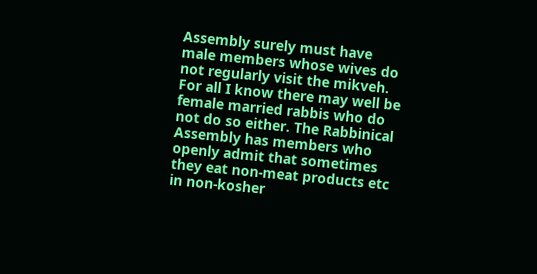Assembly surely must have male members whose wives do not regularly visit the mikveh. For all I know there may well be female married rabbis who do not do so either. The Rabbinical Assembly has members who openly admit that sometimes they eat non-meat products etc in non-kosher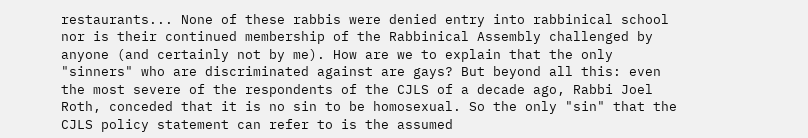restaurants... None of these rabbis were denied entry into rabbinical school nor is their continued membership of the Rabbinical Assembly challenged by anyone (and certainly not by me). How are we to explain that the only "sinners" who are discriminated against are gays? But beyond all this: even the most severe of the respondents of the CJLS of a decade ago, Rabbi Joel Roth, conceded that it is no sin to be homosexual. So the only "sin" that the CJLS policy statement can refer to is the assumed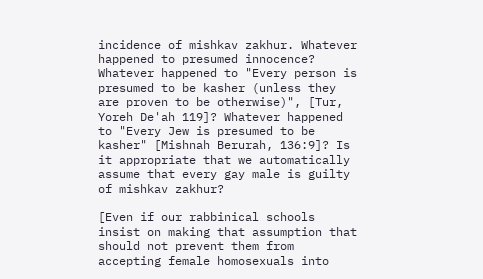incidence of mishkav zakhur. Whatever happened to presumed innocence? Whatever happened to "Every person is presumed to be kasher (unless they are proven to be otherwise)", [Tur, Yoreh De'ah 119]? Whatever happened to "Every Jew is presumed to be kasher" [Mishnah Berurah, 136:9]? Is it appropriate that we automatically assume that every gay male is guilty of mishkav zakhur?

[Even if our rabbinical schools insist on making that assumption that should not prevent them from accepting female homosexuals into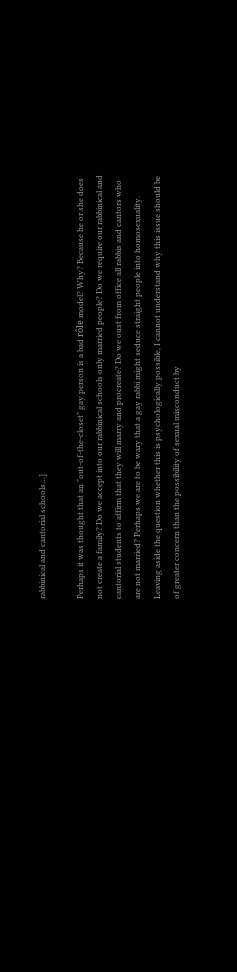rabbinical and cantorial schools…]

Perhaps it was thought that an "out-of-the-closet" gay person is a bad rôle model? Why? Because he or she does not create a family? Do we accept into our rabbinical schools only married people? Do we require our rabbinical and cantorial students to affirm that they will marry and procreate? Do we oust from office all rabbis and cantors who are not married? Perhaps we are to be wary that a gay rabbi might seduce straight people into homosexuality. Leaving aside the question whether this is psychologically possible, I cannot understand why this issue should be of greater concern than the possibility of sexual misconduct by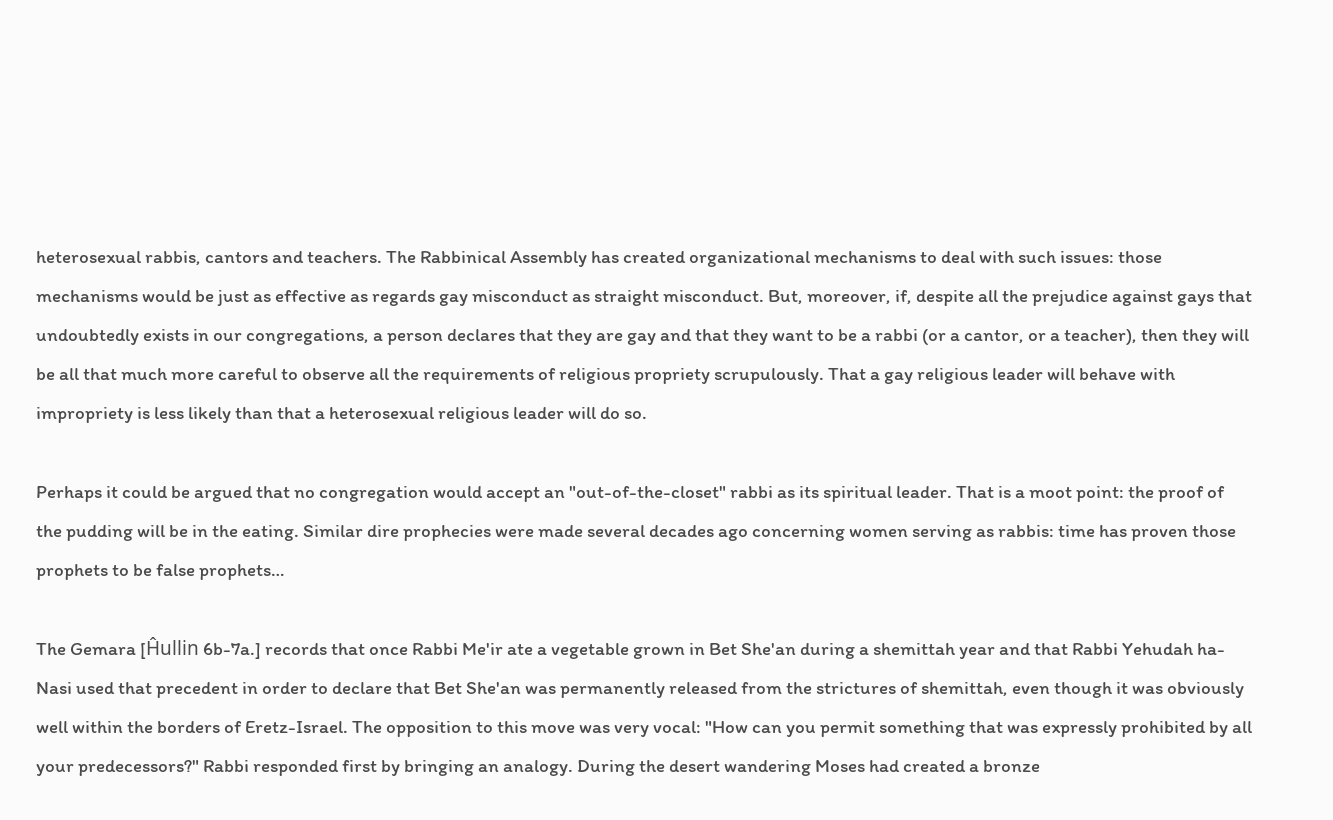heterosexual rabbis, cantors and teachers. The Rabbinical Assembly has created organizational mechanisms to deal with such issues: those mechanisms would be just as effective as regards gay misconduct as straight misconduct. But, moreover, if, despite all the prejudice against gays that undoubtedly exists in our congregations, a person declares that they are gay and that they want to be a rabbi (or a cantor, or a teacher), then they will be all that much more careful to observe all the requirements of religious propriety scrupulously. That a gay religious leader will behave with impropriety is less likely than that a heterosexual religious leader will do so.

Perhaps it could be argued that no congregation would accept an "out-of-the-closet" rabbi as its spiritual leader. That is a moot point: the proof of the pudding will be in the eating. Similar dire prophecies were made several decades ago concerning women serving as rabbis: time has proven those prophets to be false prophets…

The Gemara [Ĥullin 6b-7a.] records that once Rabbi Me'ir ate a vegetable grown in Bet She'an during a shemittah year and that Rabbi Yehudah ha-Nasi used that precedent in order to declare that Bet She'an was permanently released from the strictures of shemittah, even though it was obviously well within the borders of Eretz-Israel. The opposition to this move was very vocal: "How can you permit something that was expressly prohibited by all your predecessors?" Rabbi responded first by bringing an analogy. During the desert wandering Moses had created a bronze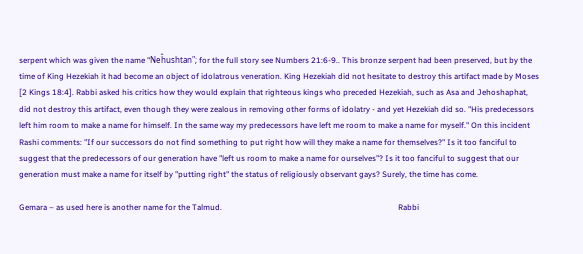serpent which was given the name "Neĥushtan"; for the full story see Numbers 21:6-9.. This bronze serpent had been preserved, but by the time of King Hezekiah it had become an object of idolatrous veneration. King Hezekiah did not hesitate to destroy this artifact made by Moses [2 Kings 18:4]. Rabbi asked his critics how they would explain that righteous kings who preceded Hezekiah, such as Asa and Jehoshaphat, did not destroy this artifact, even though they were zealous in removing other forms of idolatry - and yet Hezekiah did so. "His predecessors left him room to make a name for himself. In the same way my predecessors have left me room to make a name for myself." On this incident Rashi comments: "If our successors do not find something to put right how will they make a name for themselves?" Is it too fanciful to suggest that the predecessors of our generation have "left us room to make a name for ourselves"? Is it too fanciful to suggest that our generation must make a name for itself by "putting right" the status of religiously observant gays? Surely, the time has come.

Gemara – as used here is another name for the Talmud.                                                                                        Rabbi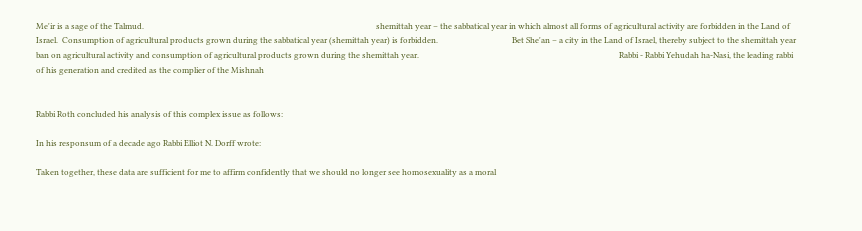Me'ir is a sage of the Talmud.                                                                                                                    shemittah year – the sabbatical year in which almost all forms of agricultural activity are forbidden in the Land of Israel.  Consumption of agricultural products grown during the sabbatical year (shemittah year) is forbidden.                                     Bet She'an – a city in the Land of Israel, thereby subject to the shemittah year ban on agricultural activity and consumption of agricultural products grown during the shemittah year.                                                                                                    Rabbi - Rabbi Yehudah ha-Nasi, the leading rabbi of his generation and credited as the complier of the Mishnah


Rabbi Roth concluded his analysis of this complex issue as follows:

In his responsum of a decade ago Rabbi Elliot N. Dorff wrote:

Taken together, these data are sufficient for me to affirm confidently that we should no longer see homosexuality as a moral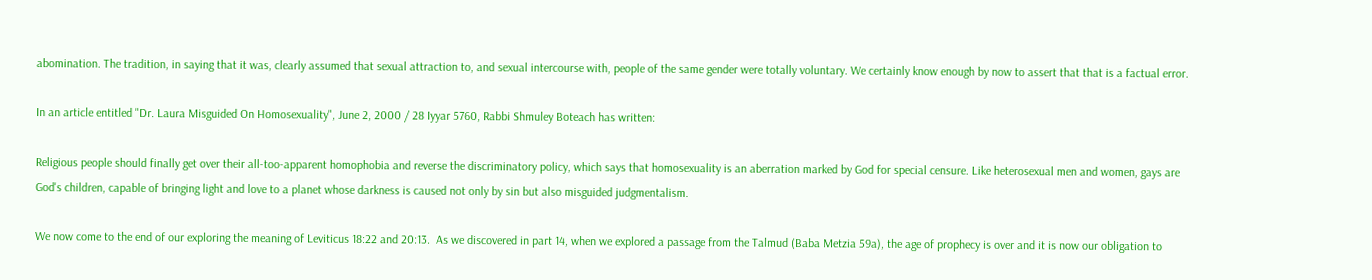abomination. The tradition, in saying that it was, clearly assumed that sexual attraction to, and sexual intercourse with, people of the same gender were totally voluntary. We certainly know enough by now to assert that that is a factual error.

In an article entitled "Dr. Laura Misguided On Homosexuality", June 2, 2000 / 28 Iyyar 5760, Rabbi Shmuley Boteach has written:

Religious people should finally get over their all-too-apparent homophobia and reverse the discriminatory policy, which says that homosexuality is an aberration marked by God for special censure. Like heterosexual men and women, gays are God's children, capable of bringing light and love to a planet whose darkness is caused not only by sin but also misguided judgmentalism.

We now come to the end of our exploring the meaning of Leviticus 18:22 and 20:13.  As we discovered in part 14, when we explored a passage from the Talmud (Baba Metzia 59a), the age of prophecy is over and it is now our obligation to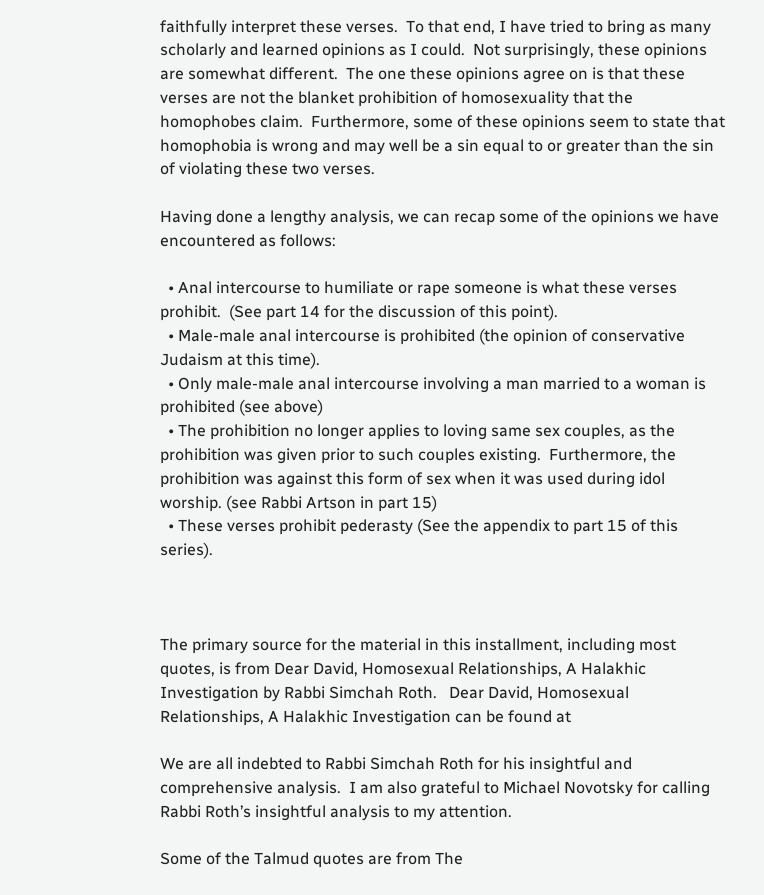faithfully interpret these verses.  To that end, I have tried to bring as many scholarly and learned opinions as I could.  Not surprisingly, these opinions are somewhat different.  The one these opinions agree on is that these verses are not the blanket prohibition of homosexuality that the homophobes claim.  Furthermore, some of these opinions seem to state that homophobia is wrong and may well be a sin equal to or greater than the sin of violating these two verses.

Having done a lengthy analysis, we can recap some of the opinions we have encountered as follows:

  • Anal intercourse to humiliate or rape someone is what these verses prohibit.  (See part 14 for the discussion of this point).
  • Male-male anal intercourse is prohibited (the opinion of conservative Judaism at this time).
  • Only male-male anal intercourse involving a man married to a woman is prohibited (see above)
  • The prohibition no longer applies to loving same sex couples, as the prohibition was given prior to such couples existing.  Furthermore, the prohibition was against this form of sex when it was used during idol worship. (see Rabbi Artson in part 15)
  • These verses prohibit pederasty (See the appendix to part 15 of this series).



The primary source for the material in this installment, including most quotes, is from Dear David, Homosexual Relationships, A Halakhic Investigation by Rabbi Simchah Roth.   Dear David, Homosexual Relationships, A Halakhic Investigation can be found at

We are all indebted to Rabbi Simchah Roth for his insightful and comprehensive analysis.  I am also grateful to Michael Novotsky for calling Rabbi Roth’s insightful analysis to my attention.

Some of the Talmud quotes are from The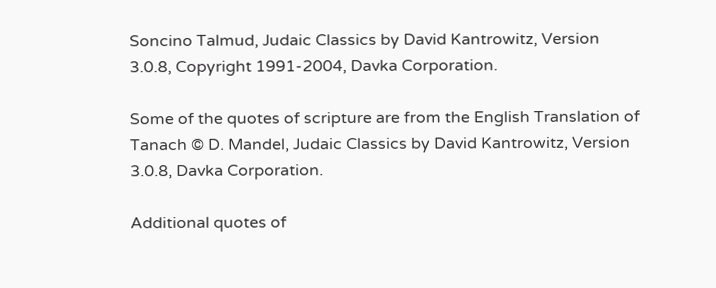Soncino Talmud, Judaic Classics by David Kantrowitz, Version 3.0.8, Copyright 1991-2004, Davka Corporation.

Some of the quotes of scripture are from the English Translation of Tanach © D. Mandel, Judaic Classics by David Kantrowitz, Version 3.0.8, Davka Corporation.

Additional quotes of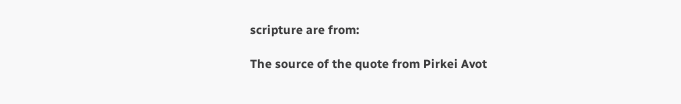scripture are from:

The source of the quote from Pirkei Avot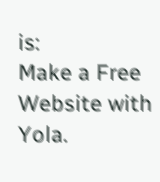is:
Make a Free Website with Yola.